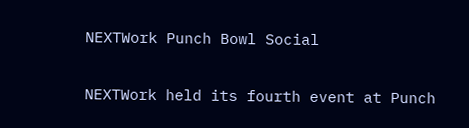NEXTWork Punch Bowl Social

NEXTWork held its fourth event at Punch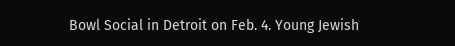Bowl Social in Detroit on Feb. 4. Young Jewish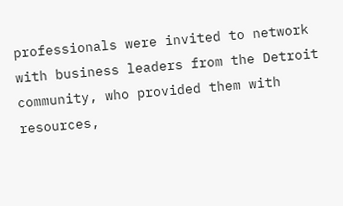professionals were invited to network with business leaders from the Detroit community, who provided them with resources,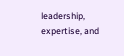leadership, expertise, and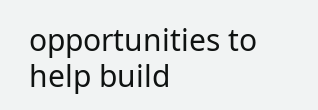opportunities to help build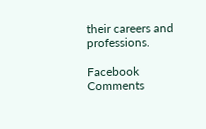their careers and professions.

Facebook Comments